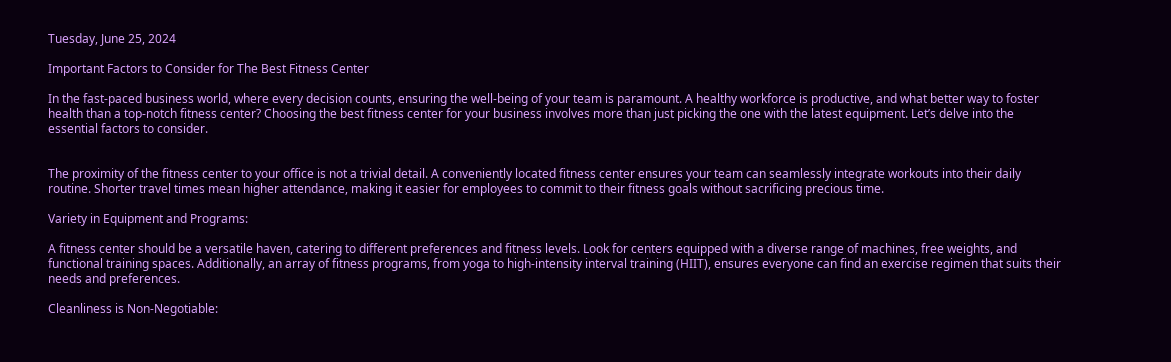Tuesday, June 25, 2024

Important Factors to Consider for The Best Fitness Center

In the fast-paced business world, where every decision counts, ensuring the well-being of your team is paramount. A healthy workforce is productive, and what better way to foster health than a top-notch fitness center? Choosing the best fitness center for your business involves more than just picking the one with the latest equipment. Let’s delve into the essential factors to consider.


The proximity of the fitness center to your office is not a trivial detail. A conveniently located fitness center ensures your team can seamlessly integrate workouts into their daily routine. Shorter travel times mean higher attendance, making it easier for employees to commit to their fitness goals without sacrificing precious time.

Variety in Equipment and Programs:

A fitness center should be a versatile haven, catering to different preferences and fitness levels. Look for centers equipped with a diverse range of machines, free weights, and functional training spaces. Additionally, an array of fitness programs, from yoga to high-intensity interval training (HIIT), ensures everyone can find an exercise regimen that suits their needs and preferences.

Cleanliness is Non-Negotiable: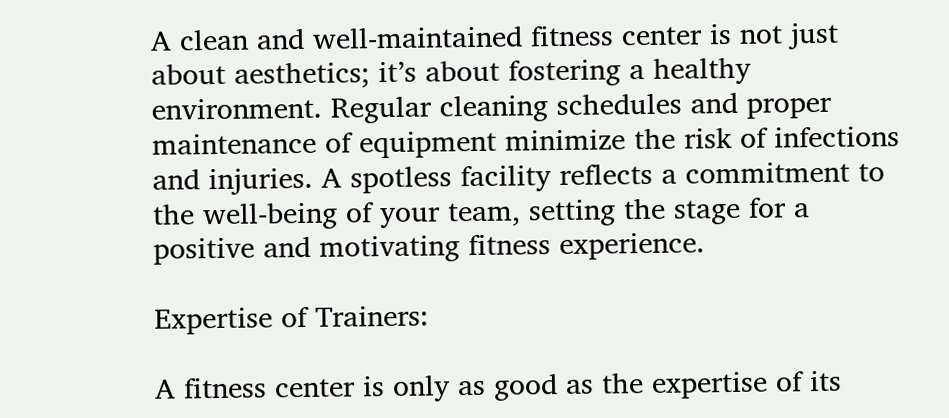A clean and well-maintained fitness center is not just about aesthetics; it’s about fostering a healthy environment. Regular cleaning schedules and proper maintenance of equipment minimize the risk of infections and injuries. A spotless facility reflects a commitment to the well-being of your team, setting the stage for a positive and motivating fitness experience.

Expertise of Trainers:

A fitness center is only as good as the expertise of its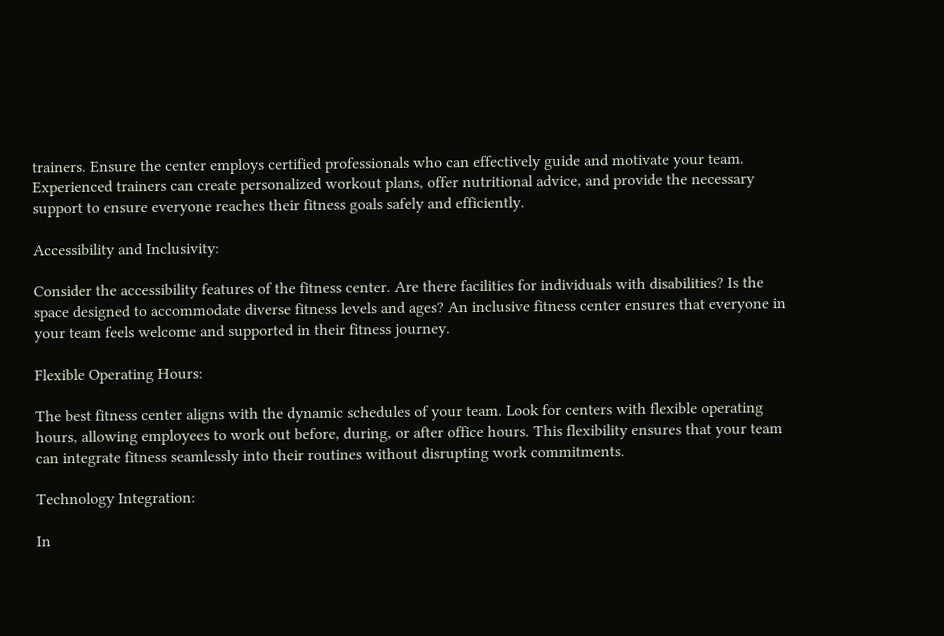trainers. Ensure the center employs certified professionals who can effectively guide and motivate your team. Experienced trainers can create personalized workout plans, offer nutritional advice, and provide the necessary support to ensure everyone reaches their fitness goals safely and efficiently.

Accessibility and Inclusivity:

Consider the accessibility features of the fitness center. Are there facilities for individuals with disabilities? Is the space designed to accommodate diverse fitness levels and ages? An inclusive fitness center ensures that everyone in your team feels welcome and supported in their fitness journey.

Flexible Operating Hours:

The best fitness center aligns with the dynamic schedules of your team. Look for centers with flexible operating hours, allowing employees to work out before, during, or after office hours. This flexibility ensures that your team can integrate fitness seamlessly into their routines without disrupting work commitments.

Technology Integration:

In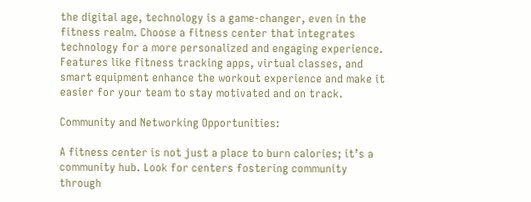the digital age, technology is a game-changer, even in the fitness realm. Choose a fitness center that integrates technology for a more personalized and engaging experience. Features like fitness tracking apps, virtual classes, and smart equipment enhance the workout experience and make it easier for your team to stay motivated and on track.

Community and Networking Opportunities:

A fitness center is not just a place to burn calories; it’s a community hub. Look for centers fostering community through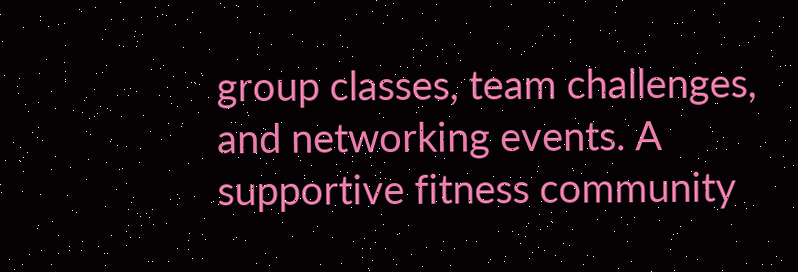group classes, team challenges, and networking events. A supportive fitness community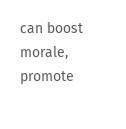can boost morale, promote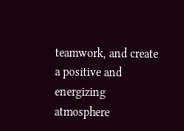teamwork, and create a positive and energizing atmosphere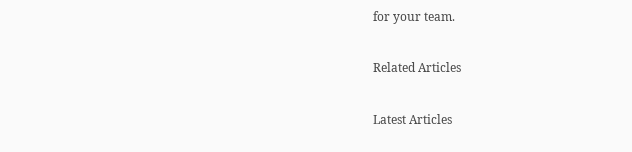for your team.

Related Articles

Latest Articles